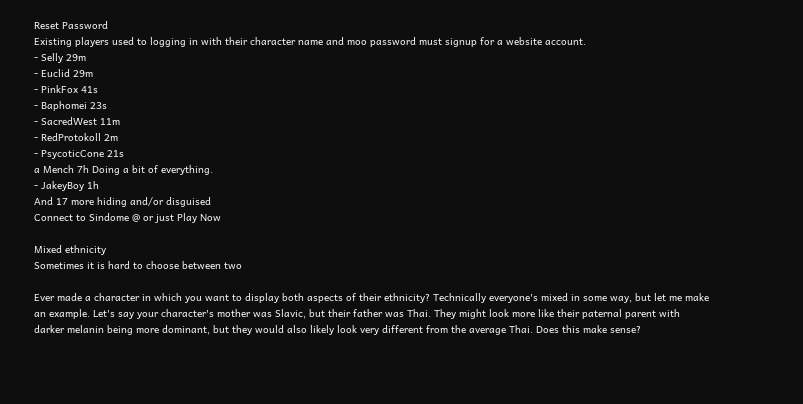Reset Password
Existing players used to logging in with their character name and moo password must signup for a website account.
- Selly 29m
- Euclid 29m
- PinkFox 41s
- Baphomei 23s
- SacredWest 11m
- RedProtokoll 2m
- PsycoticCone 21s
a Mench 7h Doing a bit of everything.
- JakeyBoy 1h
And 17 more hiding and/or disguised
Connect to Sindome @ or just Play Now

Mixed ethnicity
Sometimes it is hard to choose between two

Ever made a character in which you want to display both aspects of their ethnicity? Technically everyone's mixed in some way, but let me make an example. Let's say your character's mother was Slavic, but their father was Thai. They might look more like their paternal parent with darker melanin being more dominant, but they would also likely look very different from the average Thai. Does this make sense?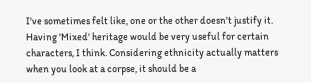I've sometimes felt like, one or the other doesn't justify it. Having 'Mixed' heritage would be very useful for certain characters, I think. Considering ethnicity actually matters when you look at a corpse, it should be a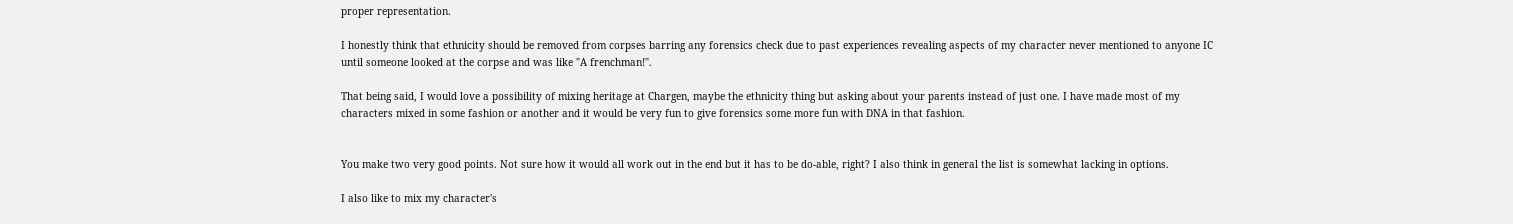proper representation.

I honestly think that ethnicity should be removed from corpses barring any forensics check due to past experiences revealing aspects of my character never mentioned to anyone IC until someone looked at the corpse and was like "A frenchman!".

That being said, I would love a possibility of mixing heritage at Chargen, maybe the ethnicity thing but asking about your parents instead of just one. I have made most of my characters mixed in some fashion or another and it would be very fun to give forensics some more fun with DNA in that fashion.


You make two very good points. Not sure how it would all work out in the end but it has to be do-able, right? I also think in general the list is somewhat lacking in options.

I also like to mix my character's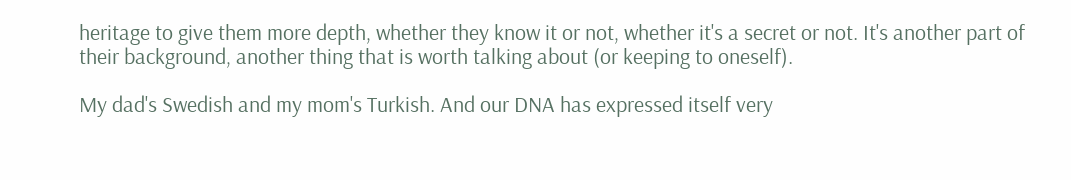heritage to give them more depth, whether they know it or not, whether it's a secret or not. It's another part of their background, another thing that is worth talking about (or keeping to oneself).

My dad's Swedish and my mom's Turkish. And our DNA has expressed itself very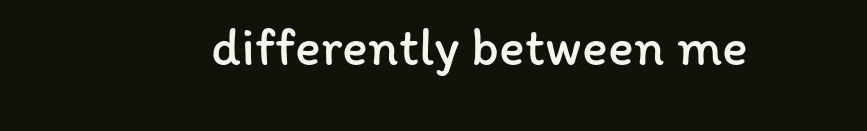differently between me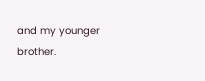and my younger brother.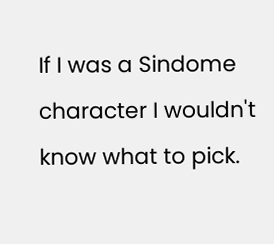If I was a Sindome character I wouldn't know what to pick.